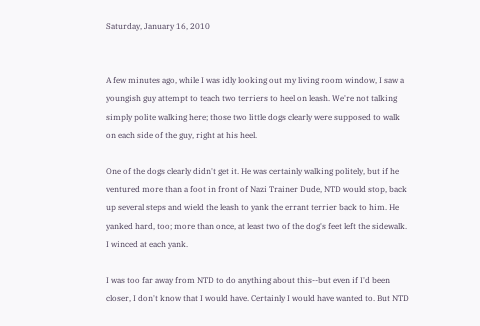Saturday, January 16, 2010


A few minutes ago, while I was idly looking out my living room window, I saw a youngish guy attempt to teach two terriers to heel on leash. We're not talking simply polite walking here; those two little dogs clearly were supposed to walk on each side of the guy, right at his heel.

One of the dogs clearly didn't get it. He was certainly walking politely, but if he ventured more than a foot in front of Nazi Trainer Dude, NTD would stop, back up several steps and wield the leash to yank the errant terrier back to him. He yanked hard, too; more than once, at least two of the dog's feet left the sidewalk. I winced at each yank.

I was too far away from NTD to do anything about this--but even if I'd been closer, I don't know that I would have. Certainly I would have wanted to. But NTD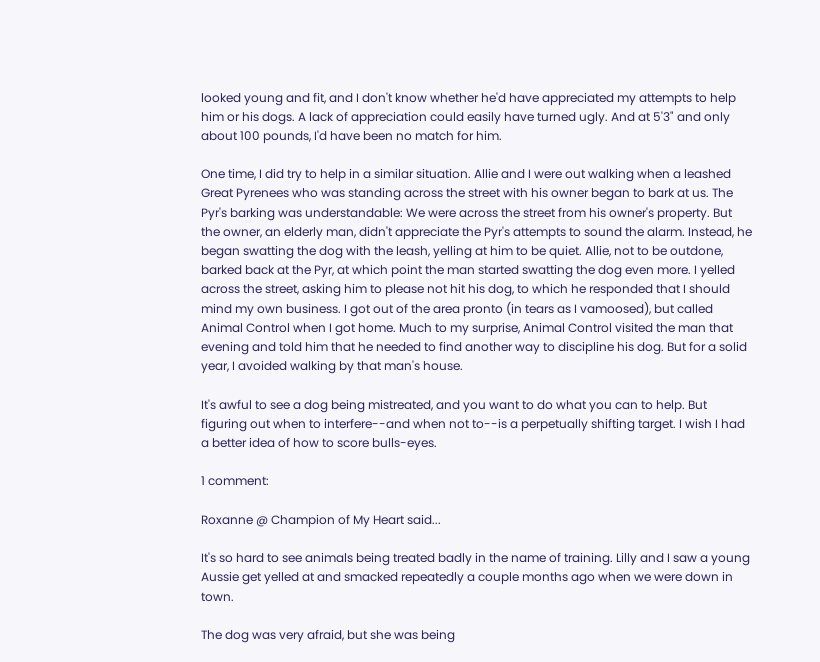looked young and fit, and I don't know whether he'd have appreciated my attempts to help him or his dogs. A lack of appreciation could easily have turned ugly. And at 5'3" and only about 100 pounds, I'd have been no match for him.

One time, I did try to help in a similar situation. Allie and I were out walking when a leashed Great Pyrenees who was standing across the street with his owner began to bark at us. The Pyr's barking was understandable: We were across the street from his owner's property. But the owner, an elderly man, didn't appreciate the Pyr's attempts to sound the alarm. Instead, he began swatting the dog with the leash, yelling at him to be quiet. Allie, not to be outdone, barked back at the Pyr, at which point the man started swatting the dog even more. I yelled across the street, asking him to please not hit his dog, to which he responded that I should mind my own business. I got out of the area pronto (in tears as I vamoosed), but called Animal Control when I got home. Much to my surprise, Animal Control visited the man that evening and told him that he needed to find another way to discipline his dog. But for a solid year, I avoided walking by that man's house.

It's awful to see a dog being mistreated, and you want to do what you can to help. But figuring out when to interfere--and when not to--is a perpetually shifting target. I wish I had a better idea of how to score bulls-eyes.

1 comment:

Roxanne @ Champion of My Heart said...

It's so hard to see animals being treated badly in the name of training. Lilly and I saw a young Aussie get yelled at and smacked repeatedly a couple months ago when we were down in town.

The dog was very afraid, but she was being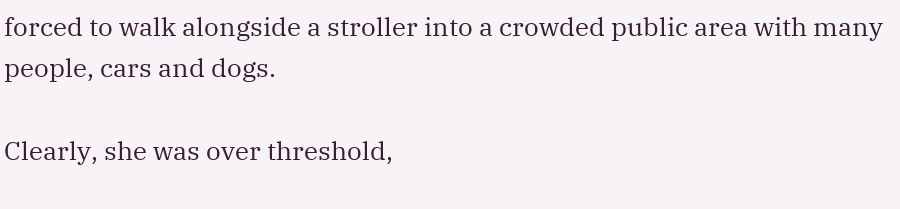forced to walk alongside a stroller into a crowded public area with many people, cars and dogs.

Clearly, she was over threshold,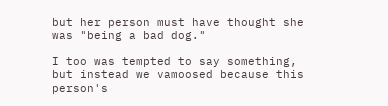but her person must have thought she was "being a bad dog."

I too was tempted to say something, but instead we vamoosed because this person's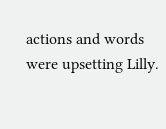actions and words were upsetting Lilly.